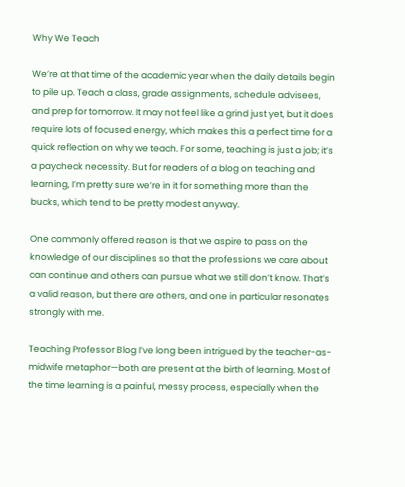Why We Teach

We’re at that time of the academic year when the daily details begin to pile up. Teach a class, grade assignments, schedule advisees, and prep for tomorrow. It may not feel like a grind just yet, but it does require lots of focused energy, which makes this a perfect time for a quick reflection on why we teach. For some, teaching is just a job; it’s a paycheck necessity. But for readers of a blog on teaching and learning, I’m pretty sure we’re in it for something more than the bucks, which tend to be pretty modest anyway.

One commonly offered reason is that we aspire to pass on the knowledge of our disciplines so that the professions we care about can continue and others can pursue what we still don’t know. That’s a valid reason, but there are others, and one in particular resonates strongly with me.

Teaching Professor Blog I’ve long been intrigued by the teacher-as-midwife metaphor—both are present at the birth of learning. Most of the time learning is a painful, messy process, especially when the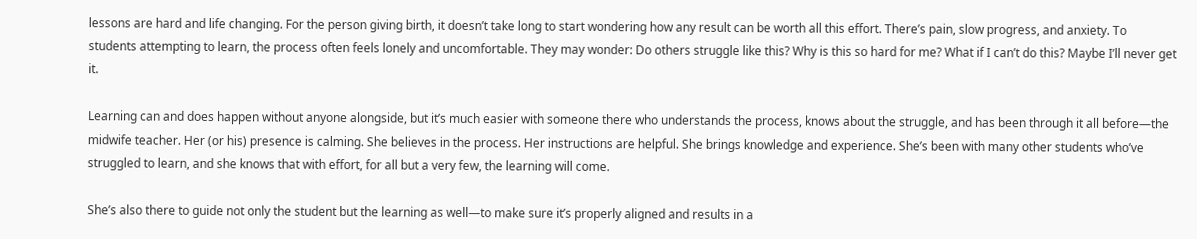lessons are hard and life changing. For the person giving birth, it doesn’t take long to start wondering how any result can be worth all this effort. There’s pain, slow progress, and anxiety. To students attempting to learn, the process often feels lonely and uncomfortable. They may wonder: Do others struggle like this? Why is this so hard for me? What if I can’t do this? Maybe I’ll never get it.

Learning can and does happen without anyone alongside, but it’s much easier with someone there who understands the process, knows about the struggle, and has been through it all before—the midwife teacher. Her (or his) presence is calming. She believes in the process. Her instructions are helpful. She brings knowledge and experience. She’s been with many other students who’ve struggled to learn, and she knows that with effort, for all but a very few, the learning will come.

She’s also there to guide not only the student but the learning as well—to make sure it’s properly aligned and results in a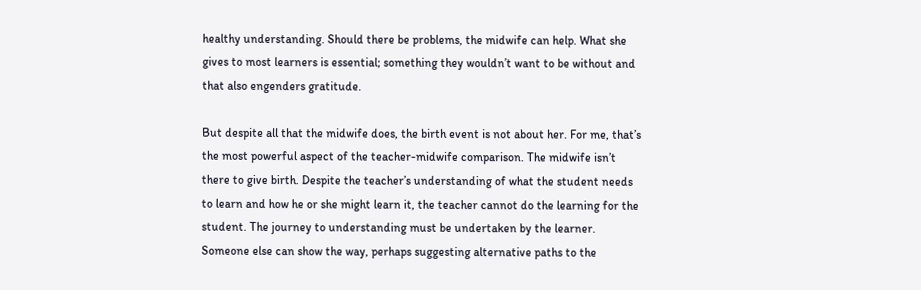healthy understanding. Should there be problems, the midwife can help. What she gives to most learners is essential; something they wouldn’t want to be without and that also engenders gratitude.

But despite all that the midwife does, the birth event is not about her. For me, that’s the most powerful aspect of the teacher-midwife comparison. The midwife isn’t there to give birth. Despite the teacher’s understanding of what the student needs to learn and how he or she might learn it, the teacher cannot do the learning for the student. The journey to understanding must be undertaken by the learner. Someone else can show the way, perhaps suggesting alternative paths to the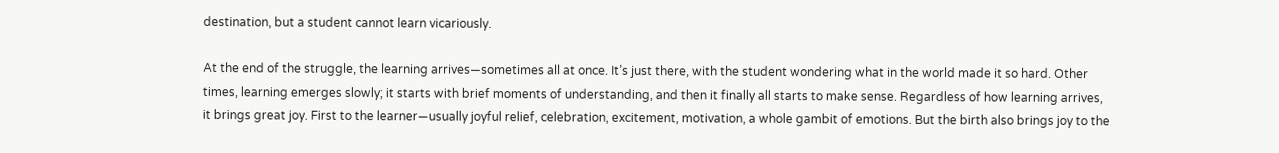destination, but a student cannot learn vicariously.

At the end of the struggle, the learning arrives—sometimes all at once. It’s just there, with the student wondering what in the world made it so hard. Other times, learning emerges slowly; it starts with brief moments of understanding, and then it finally all starts to make sense. Regardless of how learning arrives, it brings great joy. First to the learner—usually joyful relief, celebration, excitement, motivation, a whole gambit of emotions. But the birth also brings joy to the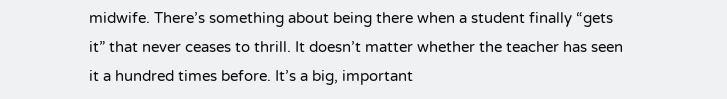midwife. There’s something about being there when a student finally “gets it” that never ceases to thrill. It doesn’t matter whether the teacher has seen it a hundred times before. It’s a big, important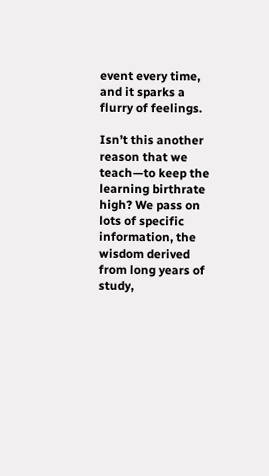event every time, and it sparks a flurry of feelings.

Isn’t this another reason that we teach—to keep the learning birthrate high? We pass on lots of specific information, the wisdom derived from long years of study,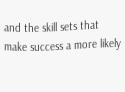and the skill sets that make success a more likely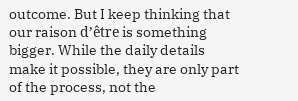outcome. But I keep thinking that our raison d’être is something bigger. While the daily details make it possible, they are only part of the process, not the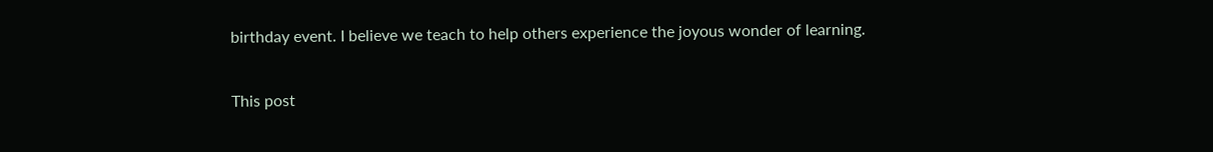birthday event. I believe we teach to help others experience the joyous wonder of learning.

This post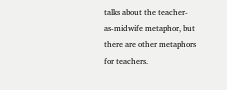talks about the teacher-as-midwife metaphor, but there are other metaphors for teachers.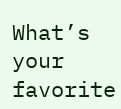What’s your favorite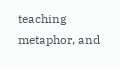teaching metaphor, and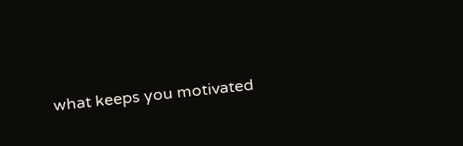what keeps you motivated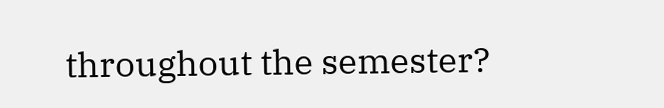throughout the semester?